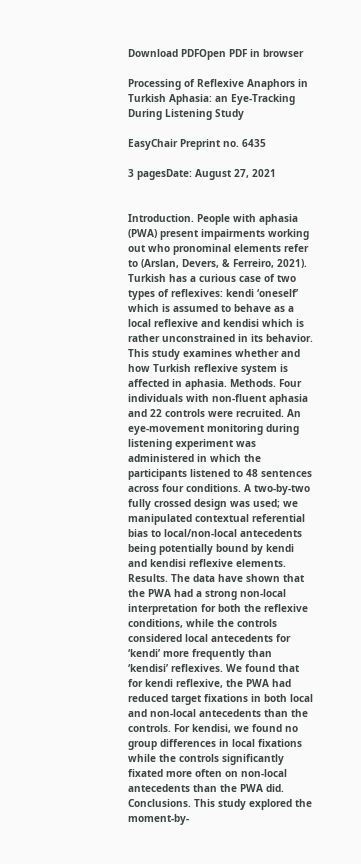Download PDFOpen PDF in browser

Processing of Reflexive Anaphors in Turkish Aphasia: an Eye-Tracking During Listening Study

EasyChair Preprint no. 6435

3 pagesDate: August 27, 2021


Introduction. People with aphasia (PWA) present impairments working out who pronominal elements refer to (Arslan, Devers, & Ferreiro, 2021). Turkish has a curious case of two types of reflexives: kendi ‘oneself’ which is assumed to behave as a local reflexive and kendisi which is rather unconstrained in its behavior. This study examines whether and how Turkish reflexive system is affected in aphasia. Methods. Four individuals with non-fluent aphasia and 22 controls were recruited. An eye-movement monitoring during listening experiment was administered in which the participants listened to 48 sentences across four conditions. A two-by-two fully crossed design was used; we manipulated contextual referential bias to local/non-local antecedents being potentially bound by kendi and kendisi reflexive elements. Results. The data have shown that the PWA had a strong non-local interpretation for both the reflexive conditions, while the controls considered local antecedents for ‘kendi’ more frequently than ‘kendisi’ reflexives. We found that for kendi reflexive, the PWA had reduced target fixations in both local and non-local antecedents than the controls. For kendisi, we found no group differences in local fixations while the controls significantly fixated more often on non-local antecedents than the PWA did. Conclusions. This study explored the moment-by-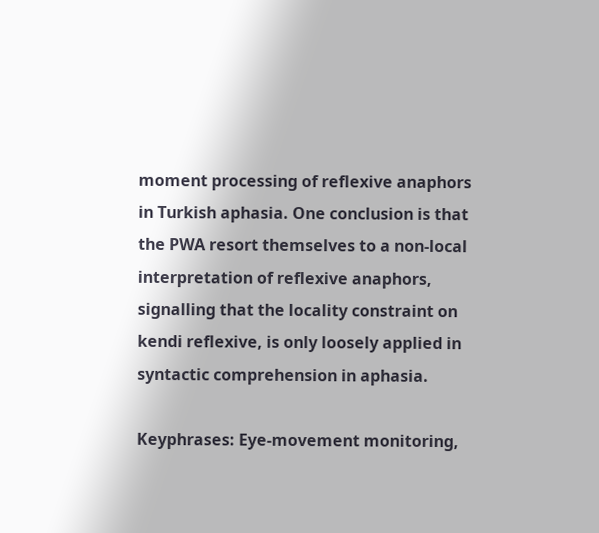moment processing of reflexive anaphors in Turkish aphasia. One conclusion is that the PWA resort themselves to a non-local interpretation of reflexive anaphors, signalling that the locality constraint on kendi reflexive, is only loosely applied in syntactic comprehension in aphasia.

Keyphrases: Eye-movement monitoring,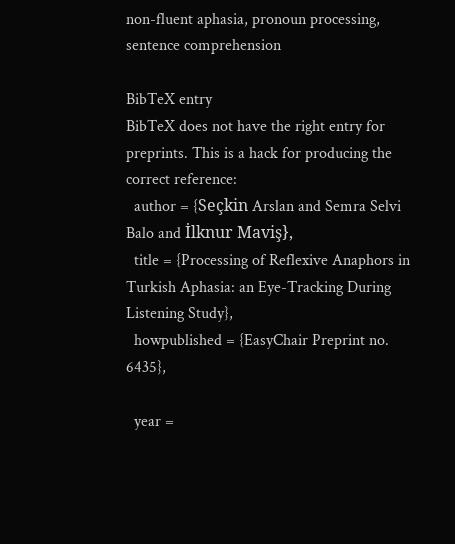non-fluent aphasia, pronoun processing, sentence comprehension

BibTeX entry
BibTeX does not have the right entry for preprints. This is a hack for producing the correct reference:
  author = {Seçkin Arslan and Semra Selvi Balo and İlknur Maviş},
  title = {Processing of Reflexive Anaphors in Turkish Aphasia: an Eye-Tracking During Listening Study},
  howpublished = {EasyChair Preprint no. 6435},

  year =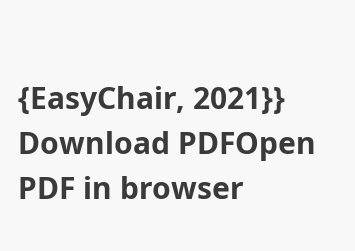{EasyChair, 2021}}
Download PDFOpen PDF in browser